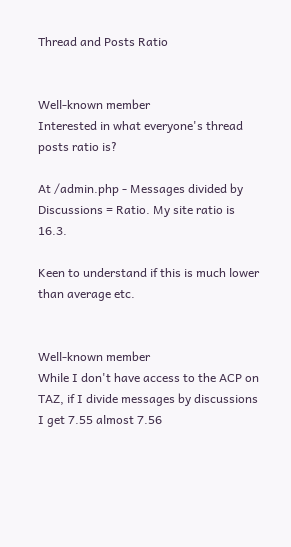Thread and Posts Ratio


Well-known member
Interested in what everyone's thread posts ratio is?

At /admin.php - Messages divided by Discussions = Ratio. My site ratio is 16.3.

Keen to understand if this is much lower than average etc.


Well-known member
While I don't have access to the ACP on TAZ, if I divide messages by discussions I get 7.55 almost 7.56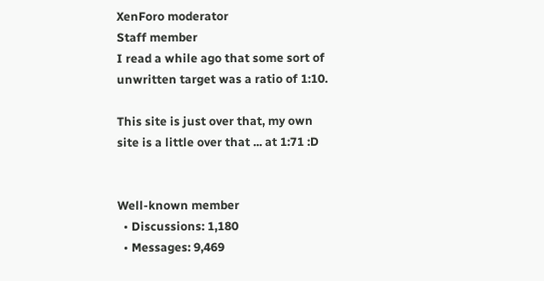XenForo moderator
Staff member
I read a while ago that some sort of unwritten target was a ratio of 1:10.

This site is just over that, my own site is a little over that ... at 1:71 :D


Well-known member
  • Discussions: 1,180
  • Messages: 9,469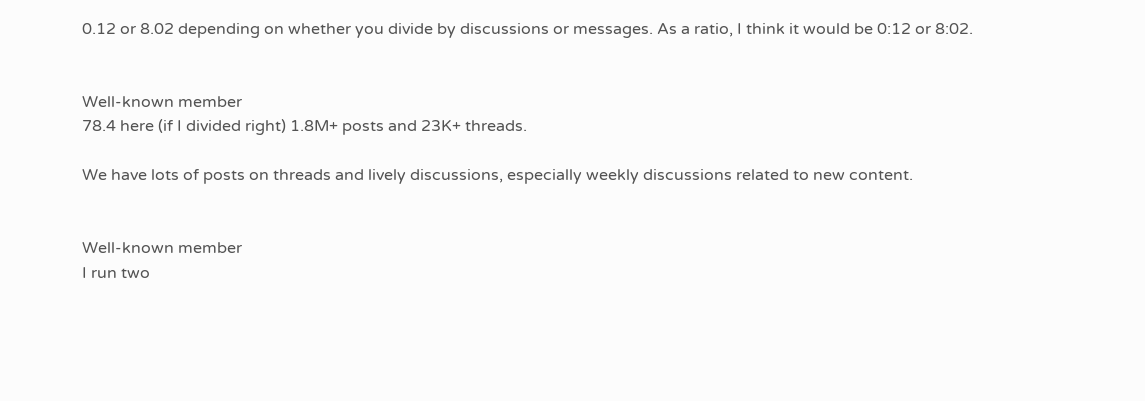0.12 or 8.02 depending on whether you divide by discussions or messages. As a ratio, I think it would be 0:12 or 8:02.


Well-known member
78.4 here (if I divided right) 1.8M+ posts and 23K+ threads.

We have lots of posts on threads and lively discussions, especially weekly discussions related to new content.


Well-known member
I run two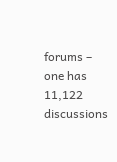forums – one has 11,122 discussions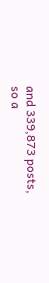and 339,873 posts, so a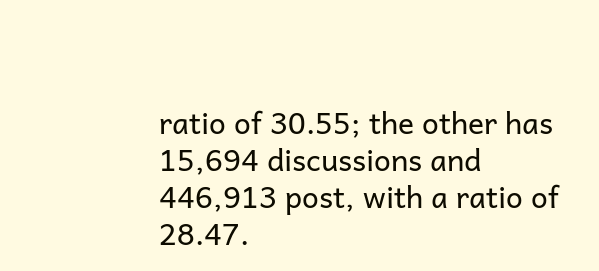ratio of 30.55; the other has 15,694 discussions and 446,913 post, with a ratio of 28.47.